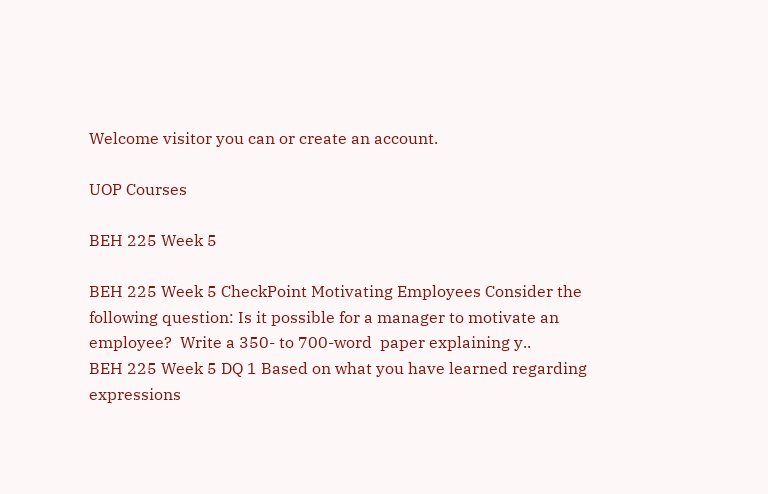Welcome visitor you can or create an account.

UOP Courses

BEH 225 Week 5

BEH 225 Week 5 CheckPoint Motivating Employees Consider the following question: Is it possible for a manager to motivate an employee?  Write a 350- to 700-word  paper explaining y..
BEH 225 Week 5 DQ 1 Based on what you have learned regarding expressions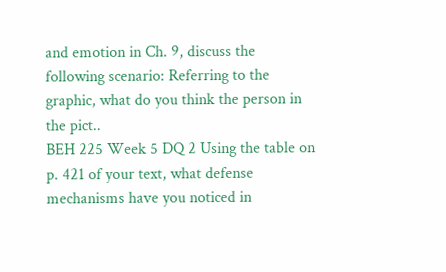and emotion in Ch. 9, discuss the following scenario: Referring to the graphic, what do you think the person in the pict..
BEH 225 Week 5 DQ 2 Using the table on p. 421 of your text, what defense mechanisms have you noticed in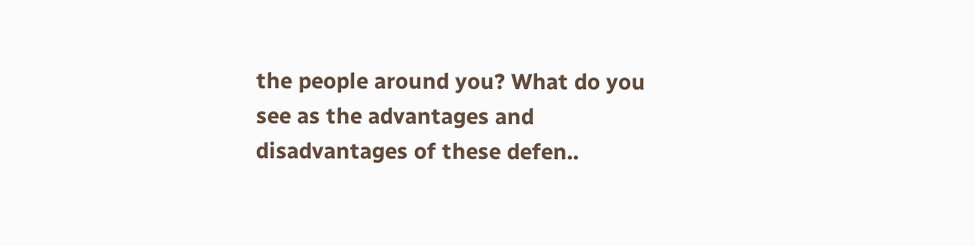the people around you? What do you see as the advantages and disadvantages of these defen..